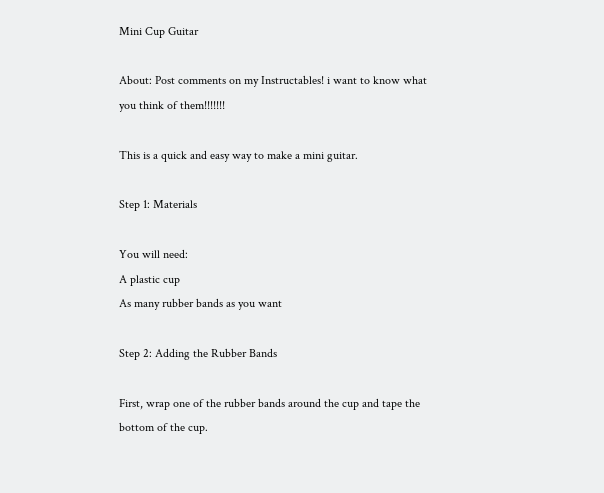Mini Cup Guitar

About: Post comments on my Instructables! i want to know what you think of them!!!!!!!

This is a quick and easy way to make a mini guitar.

Step 1: Materials

You will need:
A plastic cup
As many rubber bands as you want

Step 2: Adding the Rubber Bands

First, wrap one of the rubber bands around the cup and tape the bottom of the cup.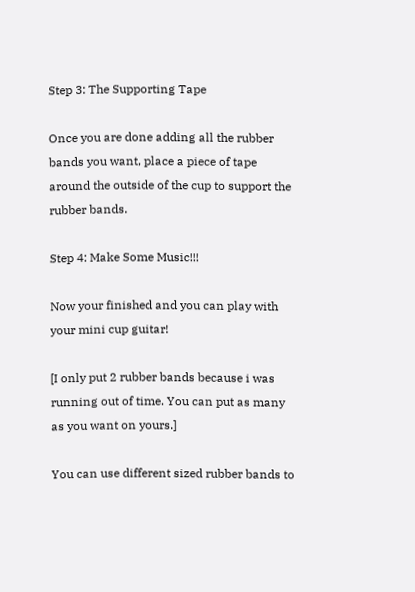Step 3: The Supporting Tape

Once you are done adding all the rubber bands you want, place a piece of tape around the outside of the cup to support the rubber bands.

Step 4: Make Some Music!!!

Now your finished and you can play with your mini cup guitar!

[I only put 2 rubber bands because i was running out of time. You can put as many as you want on yours.]

You can use different sized rubber bands to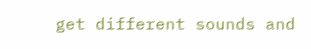get different sounds and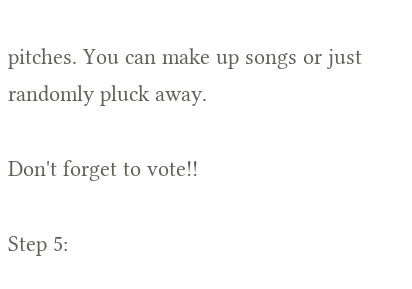pitches. You can make up songs or just randomly pluck away.

Don't forget to vote!!

Step 5: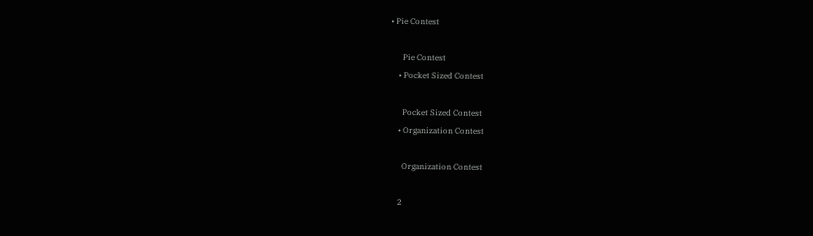• Pie Contest

      Pie Contest
    • Pocket Sized Contest

      Pocket Sized Contest
    • Organization Contest

      Organization Contest

    2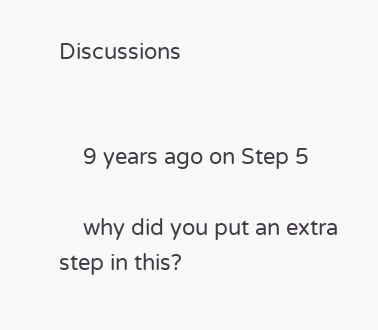Discussions


    9 years ago on Step 5

    why did you put an extra step in this?